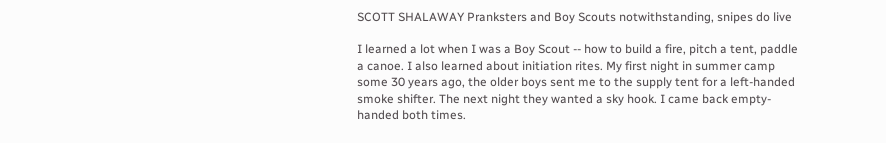SCOTT SHALAWAY Pranksters and Boy Scouts notwithstanding, snipes do live

I learned a lot when I was a Boy Scout -- how to build a fire, pitch a tent, paddle a canoe. I also learned about initiation rites. My first night in summer camp some 30 years ago, the older boys sent me to the supply tent for a left-handed smoke shifter. The next night they wanted a sky hook. I came back empty-handed both times.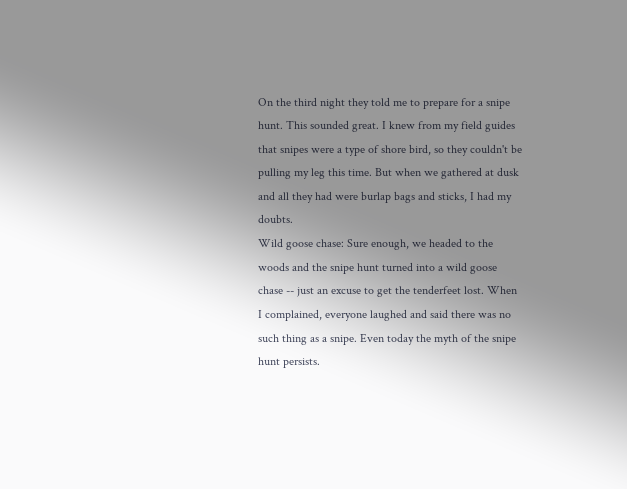On the third night they told me to prepare for a snipe hunt. This sounded great. I knew from my field guides that snipes were a type of shore bird, so they couldn't be pulling my leg this time. But when we gathered at dusk and all they had were burlap bags and sticks, I had my doubts.
Wild goose chase: Sure enough, we headed to the woods and the snipe hunt turned into a wild goose chase -- just an excuse to get the tenderfeet lost. When I complained, everyone laughed and said there was no such thing as a snipe. Even today the myth of the snipe hunt persists.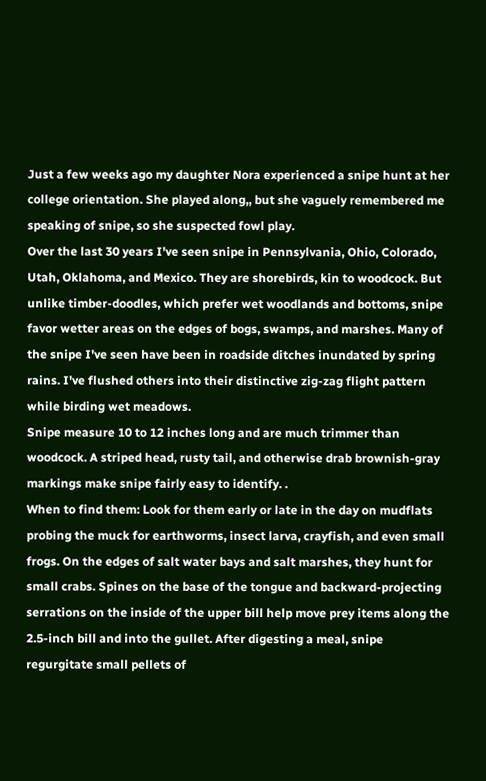Just a few weeks ago my daughter Nora experienced a snipe hunt at her college orientation. She played along,, but she vaguely remembered me speaking of snipe, so she suspected fowl play.
Over the last 30 years I've seen snipe in Pennsylvania, Ohio, Colorado, Utah, Oklahoma, and Mexico. They are shorebirds, kin to woodcock. But unlike timber-doodles, which prefer wet woodlands and bottoms, snipe favor wetter areas on the edges of bogs, swamps, and marshes. Many of the snipe I've seen have been in roadside ditches inundated by spring rains. I've flushed others into their distinctive zig-zag flight pattern while birding wet meadows.
Snipe measure 10 to 12 inches long and are much trimmer than woodcock. A striped head, rusty tail, and otherwise drab brownish-gray markings make snipe fairly easy to identify. .
When to find them: Look for them early or late in the day on mudflats probing the muck for earthworms, insect larva, crayfish, and even small frogs. On the edges of salt water bays and salt marshes, they hunt for small crabs. Spines on the base of the tongue and backward-projecting serrations on the inside of the upper bill help move prey items along the 2.5-inch bill and into the gullet. After digesting a meal, snipe regurgitate small pellets of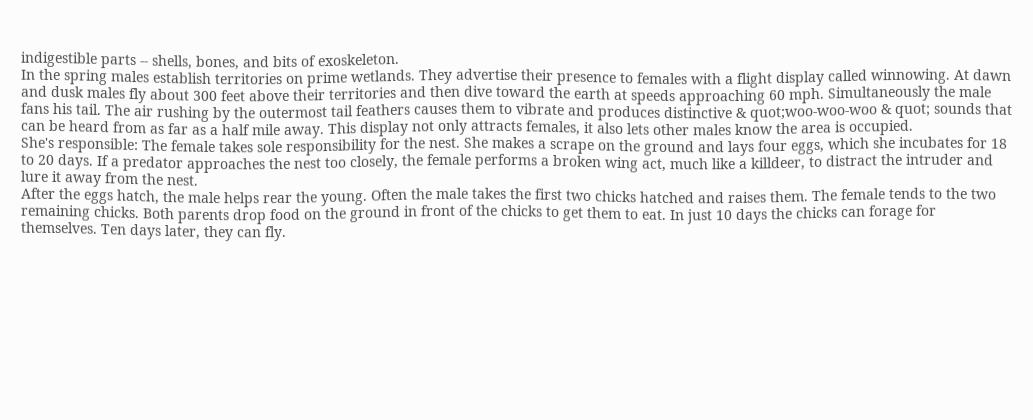indigestible parts -- shells, bones, and bits of exoskeleton.
In the spring males establish territories on prime wetlands. They advertise their presence to females with a flight display called winnowing. At dawn and dusk males fly about 300 feet above their territories and then dive toward the earth at speeds approaching 60 mph. Simultaneously the male fans his tail. The air rushing by the outermost tail feathers causes them to vibrate and produces distinctive & quot;woo-woo-woo & quot; sounds that can be heard from as far as a half mile away. This display not only attracts females, it also lets other males know the area is occupied.
She's responsible: The female takes sole responsibility for the nest. She makes a scrape on the ground and lays four eggs, which she incubates for 18 to 20 days. If a predator approaches the nest too closely, the female performs a broken wing act, much like a killdeer, to distract the intruder and lure it away from the nest.
After the eggs hatch, the male helps rear the young. Often the male takes the first two chicks hatched and raises them. The female tends to the two remaining chicks. Both parents drop food on the ground in front of the chicks to get them to eat. In just 10 days the chicks can forage for themselves. Ten days later, they can fly.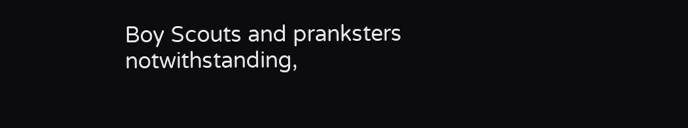Boy Scouts and pranksters notwithstanding,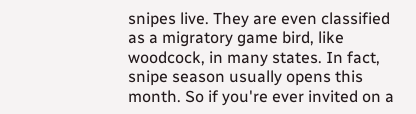snipes live. They are even classified as a migratory game bird, like woodcock, in many states. In fact, snipe season usually opens this month. So if you're ever invited on a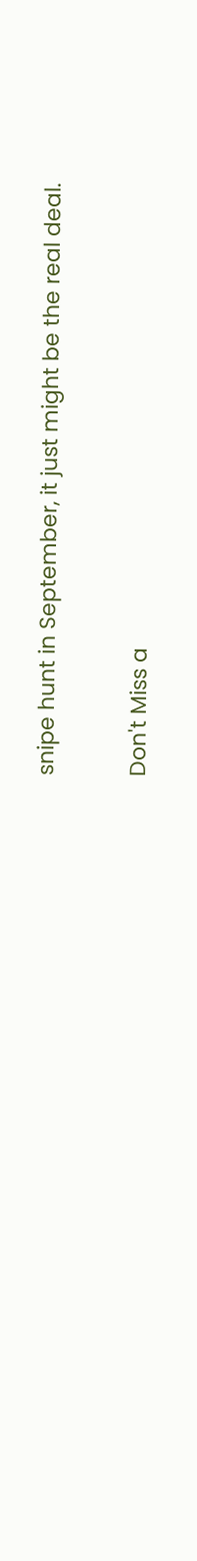snipe hunt in September, it just might be the real deal.

Don't Miss a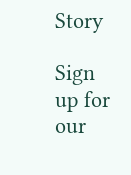Story

Sign up for our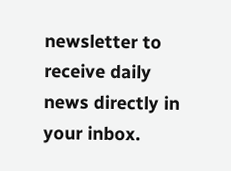newsletter to receive daily news directly in your inbox.